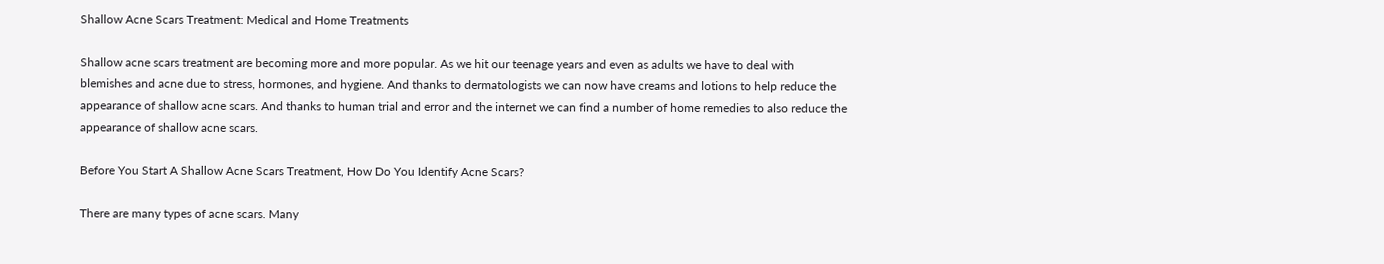Shallow Acne Scars Treatment: Medical and Home Treatments

Shallow acne scars treatment are becoming more and more popular. As we hit our teenage years and even as adults we have to deal with blemishes and acne due to stress, hormones, and hygiene. And thanks to dermatologists we can now have creams and lotions to help reduce the appearance of shallow acne scars. And thanks to human trial and error and the internet we can find a number of home remedies to also reduce the appearance of shallow acne scars.

Before You Start A Shallow Acne Scars Treatment, How Do You Identify Acne Scars?

There are many types of acne scars. Many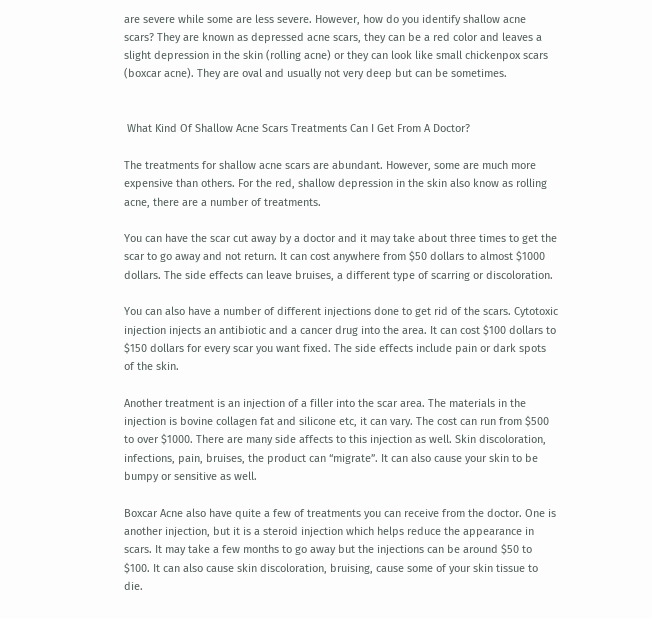are severe while some are less severe. However, how do you identify shallow acne scars? They are known as depressed acne scars, they can be a red color and leaves a slight depression in the skin (rolling acne) or they can look like small chickenpox scars (boxcar acne). They are oval and usually not very deep but can be sometimes.


 What Kind Of Shallow Acne Scars Treatments Can I Get From A Doctor?

The treatments for shallow acne scars are abundant. However, some are much more expensive than others. For the red, shallow depression in the skin also know as rolling acne, there are a number of treatments.

You can have the scar cut away by a doctor and it may take about three times to get the scar to go away and not return. It can cost anywhere from $50 dollars to almost $1000 dollars. The side effects can leave bruises, a different type of scarring or discoloration.

You can also have a number of different injections done to get rid of the scars. Cytotoxic injection injects an antibiotic and a cancer drug into the area. It can cost $100 dollars to $150 dollars for every scar you want fixed. The side effects include pain or dark spots of the skin.

Another treatment is an injection of a filler into the scar area. The materials in the injection is bovine collagen fat and silicone etc, it can vary. The cost can run from $500 to over $1000. There are many side affects to this injection as well. Skin discoloration, infections, pain, bruises, the product can “migrate”. It can also cause your skin to be bumpy or sensitive as well.

Boxcar Acne also have quite a few of treatments you can receive from the doctor. One is another injection, but it is a steroid injection which helps reduce the appearance in scars. It may take a few months to go away but the injections can be around $50 to $100. It can also cause skin discoloration, bruising, cause some of your skin tissue to die.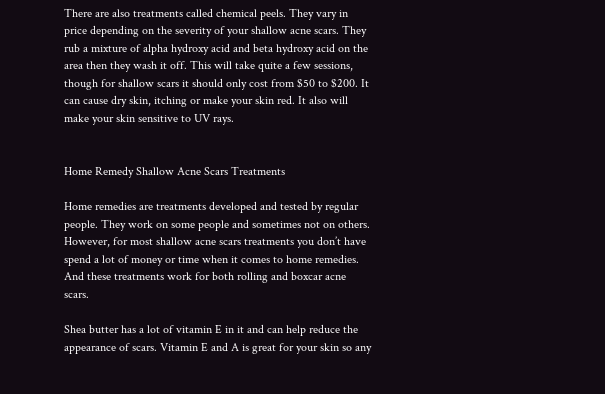There are also treatments called chemical peels. They vary in price depending on the severity of your shallow acne scars. They rub a mixture of alpha hydroxy acid and beta hydroxy acid on the area then they wash it off. This will take quite a few sessions, though for shallow scars it should only cost from $50 to $200. It can cause dry skin, itching or make your skin red. It also will make your skin sensitive to UV rays.


Home Remedy Shallow Acne Scars Treatments

Home remedies are treatments developed and tested by regular people. They work on some people and sometimes not on others. However, for most shallow acne scars treatments you don’t have spend a lot of money or time when it comes to home remedies. And these treatments work for both rolling and boxcar acne scars.

Shea butter has a lot of vitamin E in it and can help reduce the appearance of scars. Vitamin E and A is great for your skin so any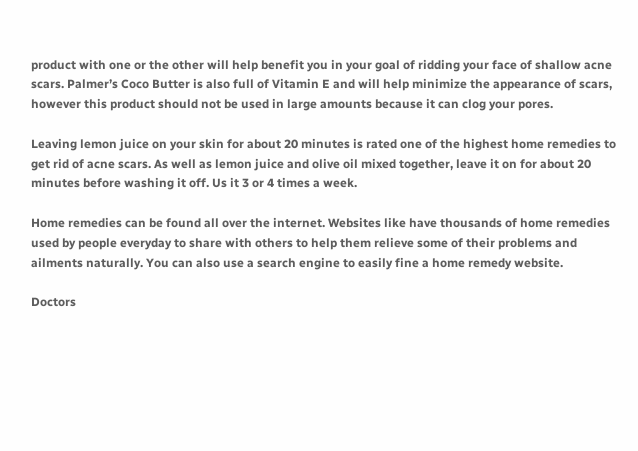product with one or the other will help benefit you in your goal of ridding your face of shallow acne scars. Palmer’s Coco Butter is also full of Vitamin E and will help minimize the appearance of scars, however this product should not be used in large amounts because it can clog your pores.

Leaving lemon juice on your skin for about 20 minutes is rated one of the highest home remedies to get rid of acne scars. As well as lemon juice and olive oil mixed together, leave it on for about 20 minutes before washing it off. Us it 3 or 4 times a week.

Home remedies can be found all over the internet. Websites like have thousands of home remedies used by people everyday to share with others to help them relieve some of their problems and ailments naturally. You can also use a search engine to easily fine a home remedy website.

Doctors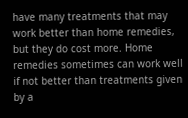have many treatments that may work better than home remedies, but they do cost more. Home remedies sometimes can work well if not better than treatments given by a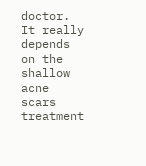doctor. It really depends on the shallow acne scars treatment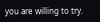you are willing to try.